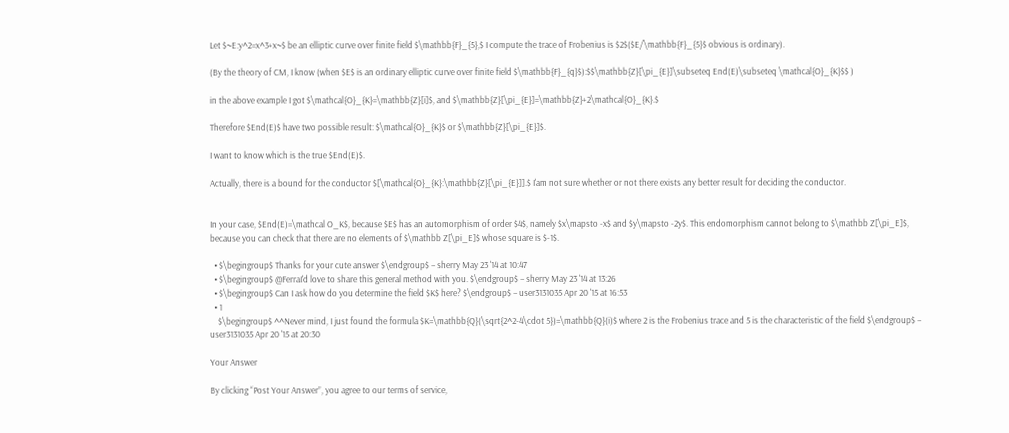Let $~E:y^2=x^3+x~$ be an elliptic curve over finite field $\mathbb{F}_{5},$ I compute the trace of Frobenius is $2$($E/\mathbb{F}_{5}$ obvious is ordinary).

(By the theory of CM, I know (when $E$ is an ordinary elliptic curve over finite field $\mathbb{F}_{q}$):$$\mathbb{Z}[\pi_{E}]\subseteq End(E)\subseteq \mathcal{O}_{K}$$ )

in the above example I got $\mathcal{O}_{K}=\mathbb{Z}[i]$, and $\mathbb{Z}[\pi_{E}]=\mathbb{Z}+2\mathcal{O}_{K}.$

Therefore $End(E)$ have two possible result: $\mathcal{O}_{K}$ or $\mathbb{Z}[\pi_{E}]$.

I want to know which is the true $End(E)$.

Actually, there is a bound for the conductor $[\mathcal{O}_{K}:\mathbb{Z}[\pi_{E}]].$ I'am not sure whether or not there exists any better result for deciding the conductor.


In your case, $End(E)=\mathcal O_K$, because $E$ has an automorphism of order $4$, namely $x\mapsto -x$ and $y\mapsto -2y$. This endomorphism cannot belong to $\mathbb Z[\pi_E]$, because you can check that there are no elements of $\mathbb Z[\pi_E]$ whose square is $-1$.

  • $\begingroup$ Thanks for your cute answer $\endgroup$ – sherry May 23 '14 at 10:47
  • $\begingroup$ @FerraI'd love to share this general method with you. $\endgroup$ – sherry May 23 '14 at 13:26
  • $\begingroup$ Can I ask how do you determine the field $K$ here? $\endgroup$ – user3131035 Apr 20 '15 at 16:53
  • 1
    $\begingroup$ ^^Never mind, I just found the formula $K=\mathbb{Q}(\sqrt{2^2-4\cdot 5})=\mathbb{Q}(i)$ where 2 is the Frobenius trace and 5 is the characteristic of the field $\endgroup$ – user3131035 Apr 20 '15 at 20:30

Your Answer

By clicking “Post Your Answer”, you agree to our terms of service,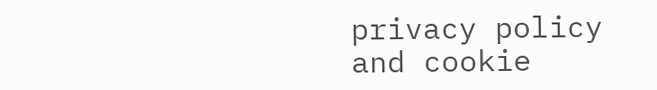privacy policy and cookie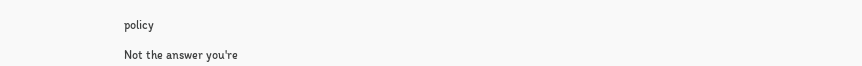policy

Not the answer you're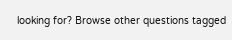looking for? Browse other questions tagged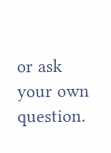or ask your own question.